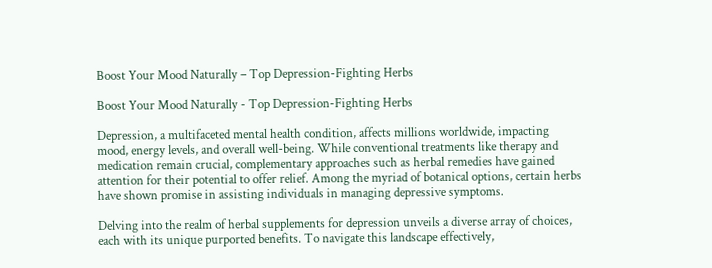Boost Your Mood Naturally – Top Depression-Fighting Herbs

Boost Your Mood Naturally - Top Depression-Fighting Herbs

Depression, a multifaceted mental health condition, affects millions worldwide, impacting mood, energy levels, and overall well-being. While conventional treatments like therapy and medication remain crucial, complementary approaches such as herbal remedies have gained attention for their potential to offer relief. Among the myriad of botanical options, certain herbs have shown promise in assisting individuals in managing depressive symptoms.

Delving into the realm of herbal supplements for depression unveils a diverse array of choices, each with its unique purported benefits. To navigate this landscape effectively,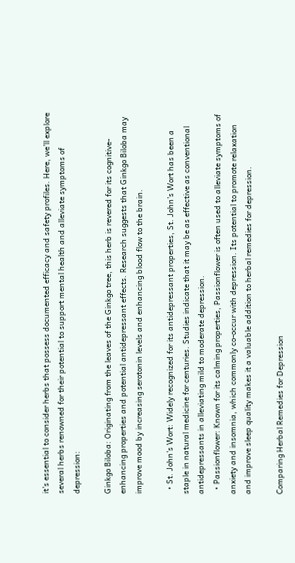it’s essential to consider herbs that possess documented efficacy and safety profiles. Here, we’ll explore several herbs renowned for their potential to support mental health and alleviate symptoms of depression:

Ginkgo Biloba: Originating from the leaves of the Ginkgo tree, this herb is revered for its cognitive-enhancing properties and potential antidepressant effects. Research suggests that Ginkgo Biloba may improve mood by increasing serotonin levels and enhancing blood flow to the brain.

  • St. John’s Wort: Widely recognized for its antidepressant properties, St. John’s Wort has been a staple in natural medicine for centuries. Studies indicate that it may be as effective as conventional antidepressants in alleviating mild to moderate depression.
  • Passionflower: Known for its calming properties, Passionflower is often used to alleviate symptoms of anxiety and insomnia, which commonly co-occur with depression. Its potential to promote relaxation and improve sleep quality makes it a valuable addition to herbal remedies for depression.

Comparing Herbal Remedies for Depression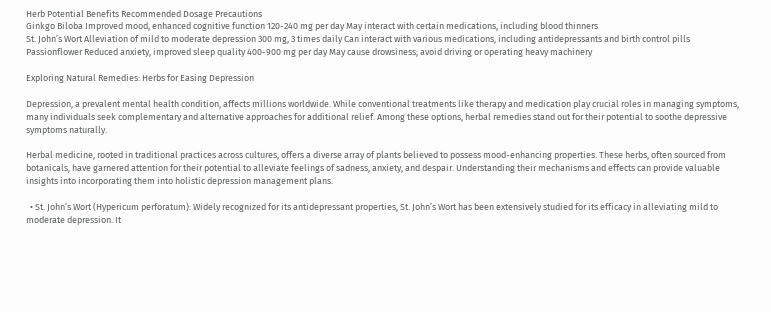Herb Potential Benefits Recommended Dosage Precautions
Ginkgo Biloba Improved mood, enhanced cognitive function 120-240 mg per day May interact with certain medications, including blood thinners
St. John’s Wort Alleviation of mild to moderate depression 300 mg, 3 times daily Can interact with various medications, including antidepressants and birth control pills
Passionflower Reduced anxiety, improved sleep quality 400-900 mg per day May cause drowsiness; avoid driving or operating heavy machinery

Exploring Natural Remedies: Herbs for Easing Depression

Depression, a prevalent mental health condition, affects millions worldwide. While conventional treatments like therapy and medication play crucial roles in managing symptoms, many individuals seek complementary and alternative approaches for additional relief. Among these options, herbal remedies stand out for their potential to soothe depressive symptoms naturally.

Herbal medicine, rooted in traditional practices across cultures, offers a diverse array of plants believed to possess mood-enhancing properties. These herbs, often sourced from botanicals, have garnered attention for their potential to alleviate feelings of sadness, anxiety, and despair. Understanding their mechanisms and effects can provide valuable insights into incorporating them into holistic depression management plans.

  • St. John’s Wort (Hypericum perforatum): Widely recognized for its antidepressant properties, St. John’s Wort has been extensively studied for its efficacy in alleviating mild to moderate depression. It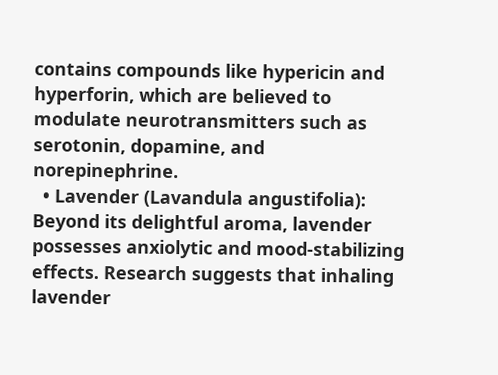contains compounds like hypericin and hyperforin, which are believed to modulate neurotransmitters such as serotonin, dopamine, and norepinephrine.
  • Lavender (Lavandula angustifolia): Beyond its delightful aroma, lavender possesses anxiolytic and mood-stabilizing effects. Research suggests that inhaling lavender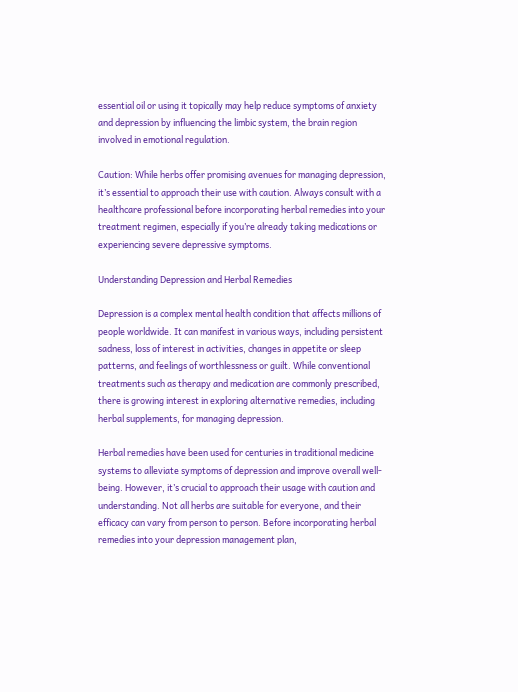essential oil or using it topically may help reduce symptoms of anxiety and depression by influencing the limbic system, the brain region involved in emotional regulation.

Caution: While herbs offer promising avenues for managing depression, it’s essential to approach their use with caution. Always consult with a healthcare professional before incorporating herbal remedies into your treatment regimen, especially if you’re already taking medications or experiencing severe depressive symptoms.

Understanding Depression and Herbal Remedies

Depression is a complex mental health condition that affects millions of people worldwide. It can manifest in various ways, including persistent sadness, loss of interest in activities, changes in appetite or sleep patterns, and feelings of worthlessness or guilt. While conventional treatments such as therapy and medication are commonly prescribed, there is growing interest in exploring alternative remedies, including herbal supplements, for managing depression.

Herbal remedies have been used for centuries in traditional medicine systems to alleviate symptoms of depression and improve overall well-being. However, it’s crucial to approach their usage with caution and understanding. Not all herbs are suitable for everyone, and their efficacy can vary from person to person. Before incorporating herbal remedies into your depression management plan,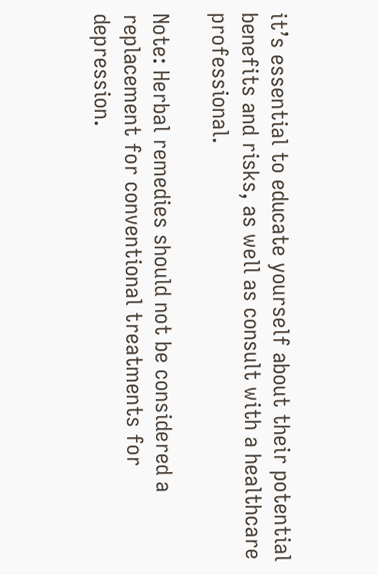it’s essential to educate yourself about their potential benefits and risks, as well as consult with a healthcare professional.

Note: Herbal remedies should not be considered a replacement for conventional treatments for depression.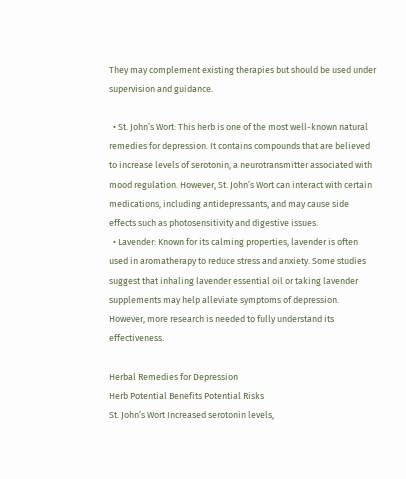They may complement existing therapies but should be used under supervision and guidance.

  • St. John’s Wort: This herb is one of the most well-known natural remedies for depression. It contains compounds that are believed to increase levels of serotonin, a neurotransmitter associated with mood regulation. However, St. John’s Wort can interact with certain medications, including antidepressants, and may cause side effects such as photosensitivity and digestive issues.
  • Lavender: Known for its calming properties, lavender is often used in aromatherapy to reduce stress and anxiety. Some studies suggest that inhaling lavender essential oil or taking lavender supplements may help alleviate symptoms of depression. However, more research is needed to fully understand its effectiveness.

Herbal Remedies for Depression
Herb Potential Benefits Potential Risks
St. John’s Wort Increased serotonin levels,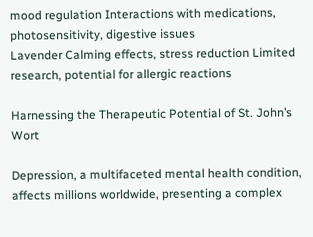mood regulation Interactions with medications, photosensitivity, digestive issues
Lavender Calming effects, stress reduction Limited research, potential for allergic reactions

Harnessing the Therapeutic Potential of St. John’s Wort

Depression, a multifaceted mental health condition, affects millions worldwide, presenting a complex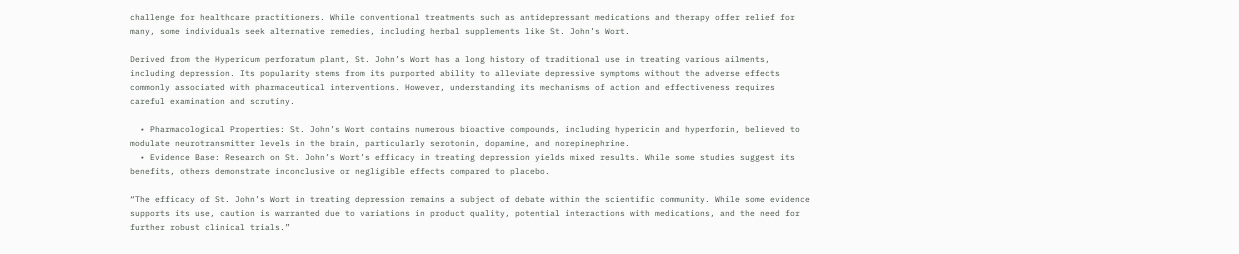challenge for healthcare practitioners. While conventional treatments such as antidepressant medications and therapy offer relief for many, some individuals seek alternative remedies, including herbal supplements like St. John’s Wort.

Derived from the Hypericum perforatum plant, St. John’s Wort has a long history of traditional use in treating various ailments, including depression. Its popularity stems from its purported ability to alleviate depressive symptoms without the adverse effects commonly associated with pharmaceutical interventions. However, understanding its mechanisms of action and effectiveness requires careful examination and scrutiny.

  • Pharmacological Properties: St. John’s Wort contains numerous bioactive compounds, including hypericin and hyperforin, believed to modulate neurotransmitter levels in the brain, particularly serotonin, dopamine, and norepinephrine.
  • Evidence Base: Research on St. John’s Wort’s efficacy in treating depression yields mixed results. While some studies suggest its benefits, others demonstrate inconclusive or negligible effects compared to placebo.

“The efficacy of St. John’s Wort in treating depression remains a subject of debate within the scientific community. While some evidence supports its use, caution is warranted due to variations in product quality, potential interactions with medications, and the need for further robust clinical trials.”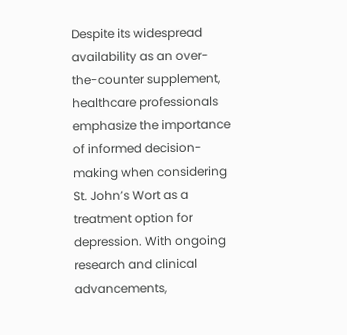Despite its widespread availability as an over-the-counter supplement, healthcare professionals emphasize the importance of informed decision-making when considering St. John’s Wort as a treatment option for depression. With ongoing research and clinical advancements,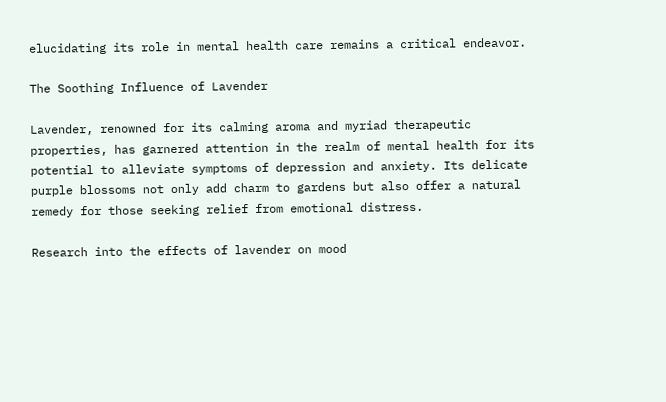elucidating its role in mental health care remains a critical endeavor.

The Soothing Influence of Lavender

Lavender, renowned for its calming aroma and myriad therapeutic properties, has garnered attention in the realm of mental health for its potential to alleviate symptoms of depression and anxiety. Its delicate purple blossoms not only add charm to gardens but also offer a natural remedy for those seeking relief from emotional distress.

Research into the effects of lavender on mood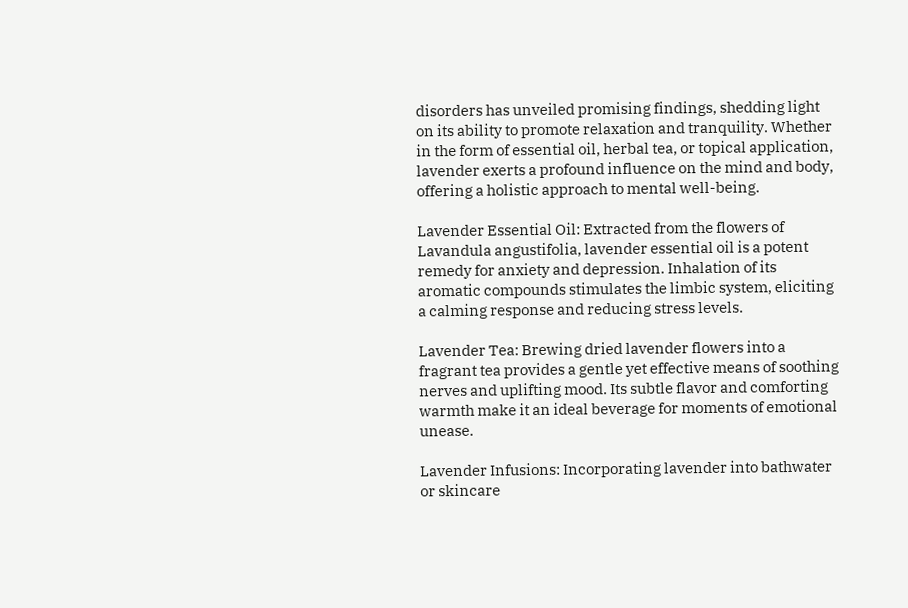disorders has unveiled promising findings, shedding light on its ability to promote relaxation and tranquility. Whether in the form of essential oil, herbal tea, or topical application, lavender exerts a profound influence on the mind and body, offering a holistic approach to mental well-being.

Lavender Essential Oil: Extracted from the flowers of Lavandula angustifolia, lavender essential oil is a potent remedy for anxiety and depression. Inhalation of its aromatic compounds stimulates the limbic system, eliciting a calming response and reducing stress levels.

Lavender Tea: Brewing dried lavender flowers into a fragrant tea provides a gentle yet effective means of soothing nerves and uplifting mood. Its subtle flavor and comforting warmth make it an ideal beverage for moments of emotional unease.

Lavender Infusions: Incorporating lavender into bathwater or skincare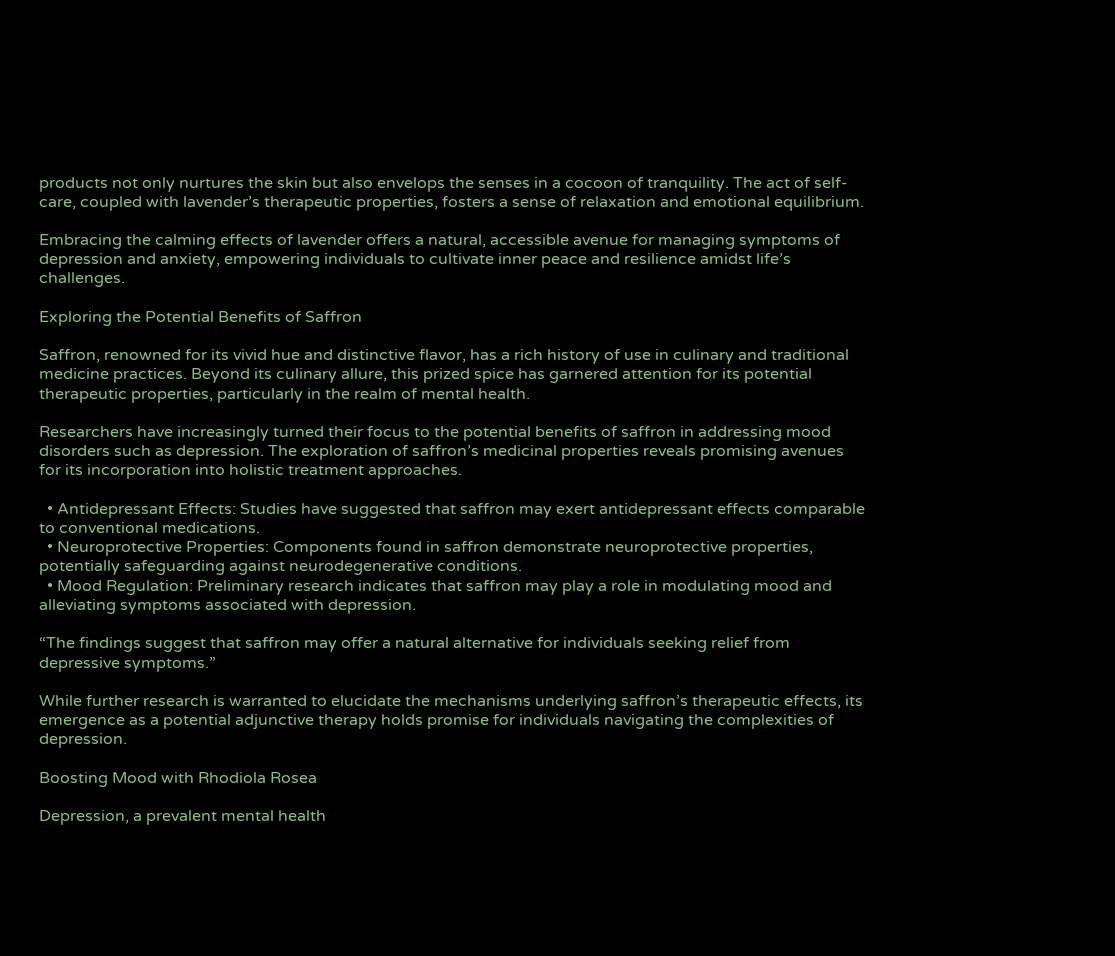products not only nurtures the skin but also envelops the senses in a cocoon of tranquility. The act of self-care, coupled with lavender’s therapeutic properties, fosters a sense of relaxation and emotional equilibrium.

Embracing the calming effects of lavender offers a natural, accessible avenue for managing symptoms of depression and anxiety, empowering individuals to cultivate inner peace and resilience amidst life’s challenges.

Exploring the Potential Benefits of Saffron

Saffron, renowned for its vivid hue and distinctive flavor, has a rich history of use in culinary and traditional medicine practices. Beyond its culinary allure, this prized spice has garnered attention for its potential therapeutic properties, particularly in the realm of mental health.

Researchers have increasingly turned their focus to the potential benefits of saffron in addressing mood disorders such as depression. The exploration of saffron’s medicinal properties reveals promising avenues for its incorporation into holistic treatment approaches.

  • Antidepressant Effects: Studies have suggested that saffron may exert antidepressant effects comparable to conventional medications.
  • Neuroprotective Properties: Components found in saffron demonstrate neuroprotective properties, potentially safeguarding against neurodegenerative conditions.
  • Mood Regulation: Preliminary research indicates that saffron may play a role in modulating mood and alleviating symptoms associated with depression.

“The findings suggest that saffron may offer a natural alternative for individuals seeking relief from depressive symptoms.”

While further research is warranted to elucidate the mechanisms underlying saffron’s therapeutic effects, its emergence as a potential adjunctive therapy holds promise for individuals navigating the complexities of depression.

Boosting Mood with Rhodiola Rosea

Depression, a prevalent mental health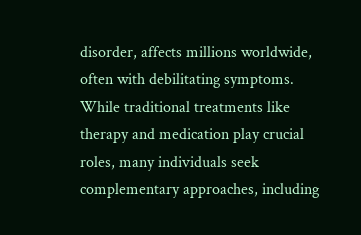disorder, affects millions worldwide, often with debilitating symptoms. While traditional treatments like therapy and medication play crucial roles, many individuals seek complementary approaches, including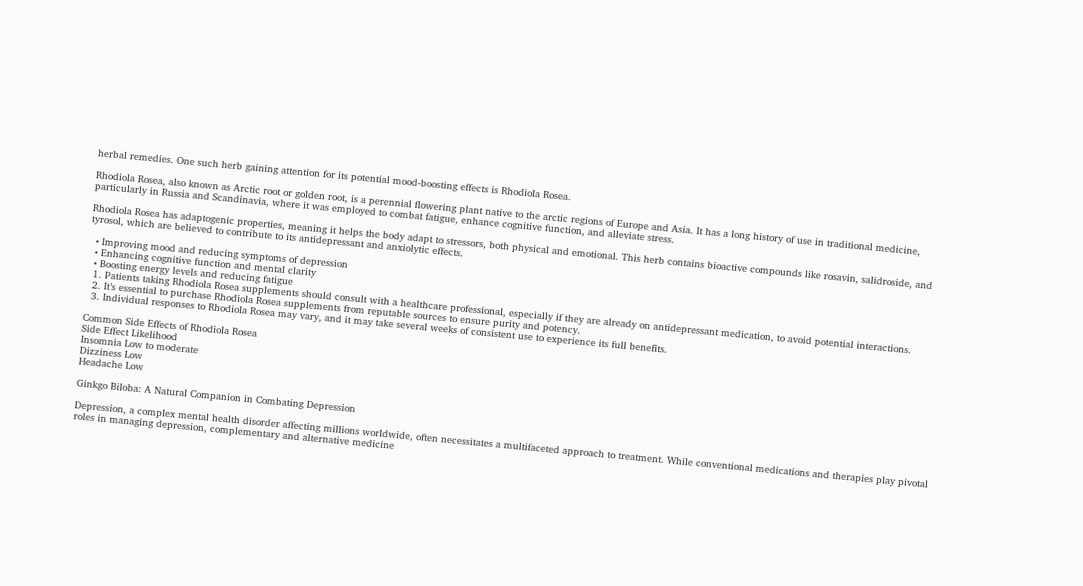herbal remedies. One such herb gaining attention for its potential mood-boosting effects is Rhodiola Rosea.

Rhodiola Rosea, also known as Arctic root or golden root, is a perennial flowering plant native to the arctic regions of Europe and Asia. It has a long history of use in traditional medicine, particularly in Russia and Scandinavia, where it was employed to combat fatigue, enhance cognitive function, and alleviate stress.

Rhodiola Rosea has adaptogenic properties, meaning it helps the body adapt to stressors, both physical and emotional. This herb contains bioactive compounds like rosavin, salidroside, and tyrosol, which are believed to contribute to its antidepressant and anxiolytic effects.

  • Improving mood and reducing symptoms of depression
  • Enhancing cognitive function and mental clarity
  • Boosting energy levels and reducing fatigue
  1. Patients taking Rhodiola Rosea supplements should consult with a healthcare professional, especially if they are already on antidepressant medication, to avoid potential interactions.
  2. It’s essential to purchase Rhodiola Rosea supplements from reputable sources to ensure purity and potency.
  3. Individual responses to Rhodiola Rosea may vary, and it may take several weeks of consistent use to experience its full benefits.

Common Side Effects of Rhodiola Rosea
Side Effect Likelihood
Insomnia Low to moderate
Dizziness Low
Headache Low

Ginkgo Biloba: A Natural Companion in Combating Depression

Depression, a complex mental health disorder affecting millions worldwide, often necessitates a multifaceted approach to treatment. While conventional medications and therapies play pivotal roles in managing depression, complementary and alternative medicine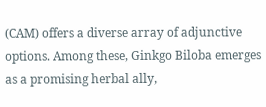(CAM) offers a diverse array of adjunctive options. Among these, Ginkgo Biloba emerges as a promising herbal ally,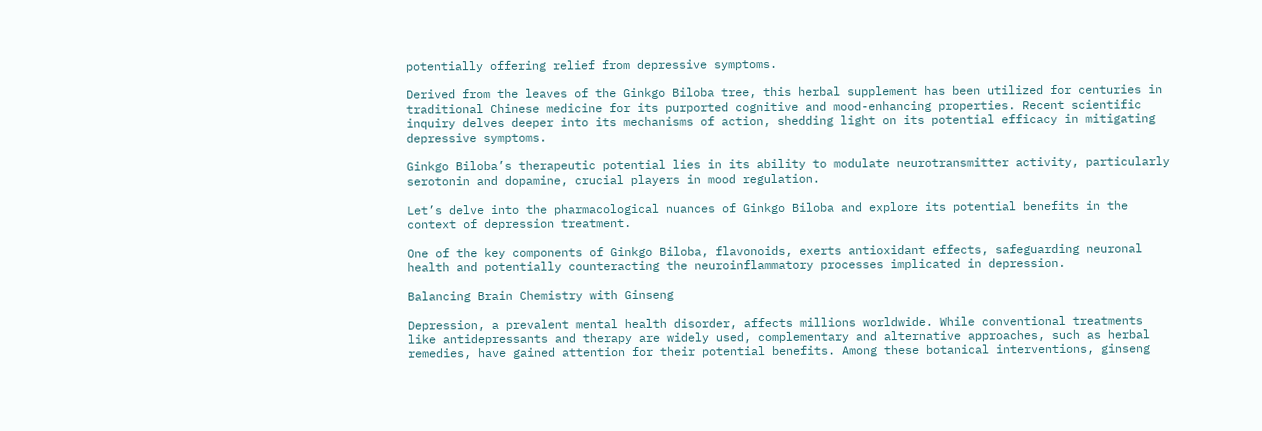potentially offering relief from depressive symptoms.

Derived from the leaves of the Ginkgo Biloba tree, this herbal supplement has been utilized for centuries in traditional Chinese medicine for its purported cognitive and mood-enhancing properties. Recent scientific inquiry delves deeper into its mechanisms of action, shedding light on its potential efficacy in mitigating depressive symptoms.

Ginkgo Biloba’s therapeutic potential lies in its ability to modulate neurotransmitter activity, particularly serotonin and dopamine, crucial players in mood regulation.

Let’s delve into the pharmacological nuances of Ginkgo Biloba and explore its potential benefits in the context of depression treatment.

One of the key components of Ginkgo Biloba, flavonoids, exerts antioxidant effects, safeguarding neuronal health and potentially counteracting the neuroinflammatory processes implicated in depression.

Balancing Brain Chemistry with Ginseng

Depression, a prevalent mental health disorder, affects millions worldwide. While conventional treatments like antidepressants and therapy are widely used, complementary and alternative approaches, such as herbal remedies, have gained attention for their potential benefits. Among these botanical interventions, ginseng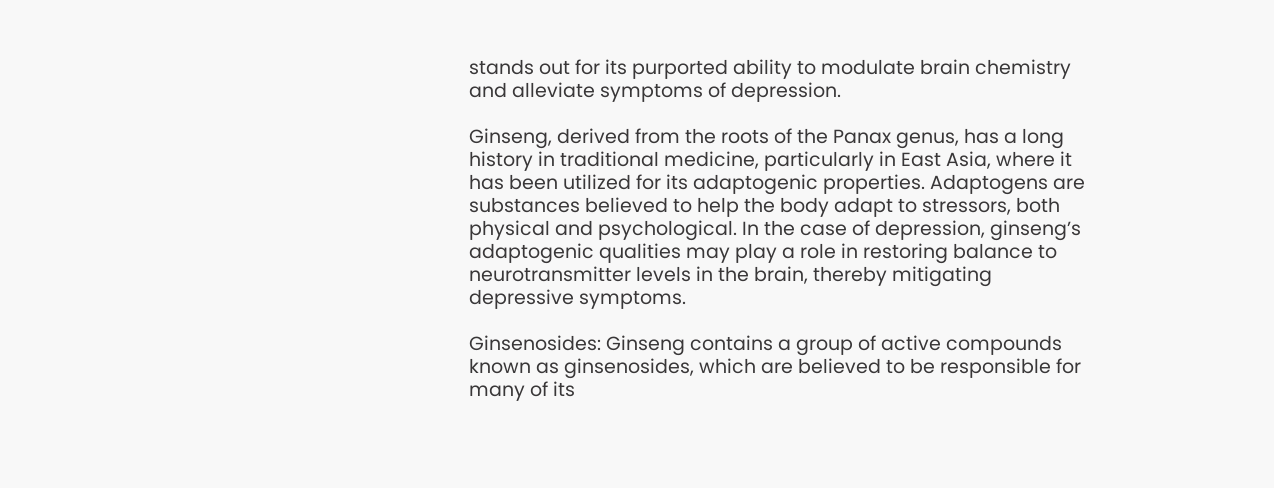stands out for its purported ability to modulate brain chemistry and alleviate symptoms of depression.

Ginseng, derived from the roots of the Panax genus, has a long history in traditional medicine, particularly in East Asia, where it has been utilized for its adaptogenic properties. Adaptogens are substances believed to help the body adapt to stressors, both physical and psychological. In the case of depression, ginseng’s adaptogenic qualities may play a role in restoring balance to neurotransmitter levels in the brain, thereby mitigating depressive symptoms.

Ginsenosides: Ginseng contains a group of active compounds known as ginsenosides, which are believed to be responsible for many of its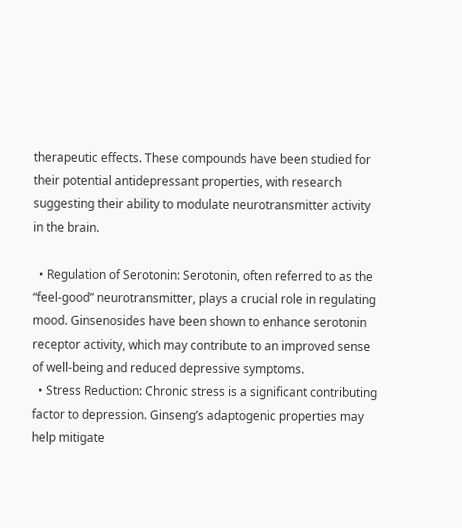therapeutic effects. These compounds have been studied for their potential antidepressant properties, with research suggesting their ability to modulate neurotransmitter activity in the brain.

  • Regulation of Serotonin: Serotonin, often referred to as the “feel-good” neurotransmitter, plays a crucial role in regulating mood. Ginsenosides have been shown to enhance serotonin receptor activity, which may contribute to an improved sense of well-being and reduced depressive symptoms.
  • Stress Reduction: Chronic stress is a significant contributing factor to depression. Ginseng’s adaptogenic properties may help mitigate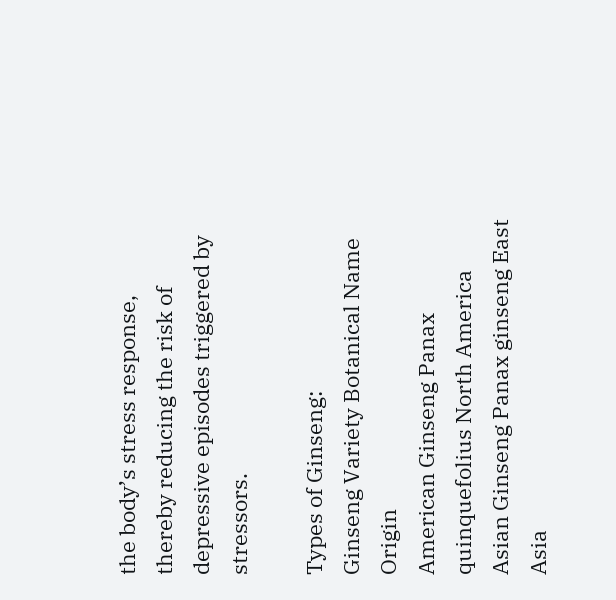the body’s stress response, thereby reducing the risk of depressive episodes triggered by stressors.

Types of Ginseng:
Ginseng Variety Botanical Name Origin
American Ginseng Panax quinquefolius North America
Asian Ginseng Panax ginseng East Asia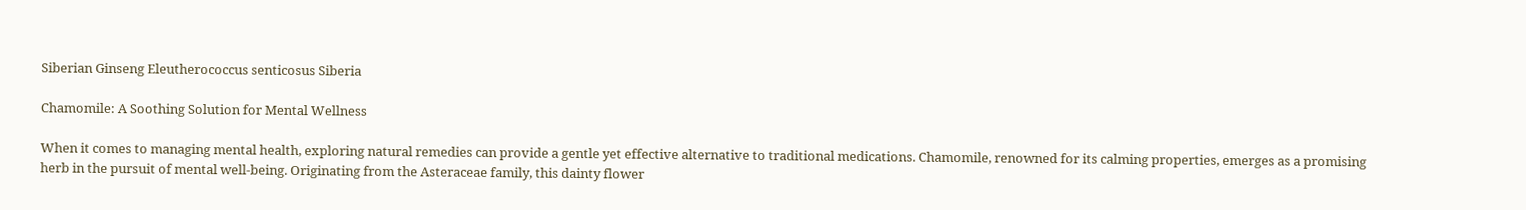Siberian Ginseng Eleutherococcus senticosus Siberia

Chamomile: A Soothing Solution for Mental Wellness

When it comes to managing mental health, exploring natural remedies can provide a gentle yet effective alternative to traditional medications. Chamomile, renowned for its calming properties, emerges as a promising herb in the pursuit of mental well-being. Originating from the Asteraceae family, this dainty flower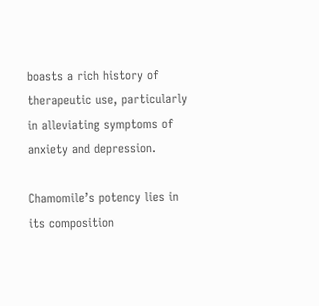boasts a rich history of therapeutic use, particularly in alleviating symptoms of anxiety and depression.

Chamomile’s potency lies in its composition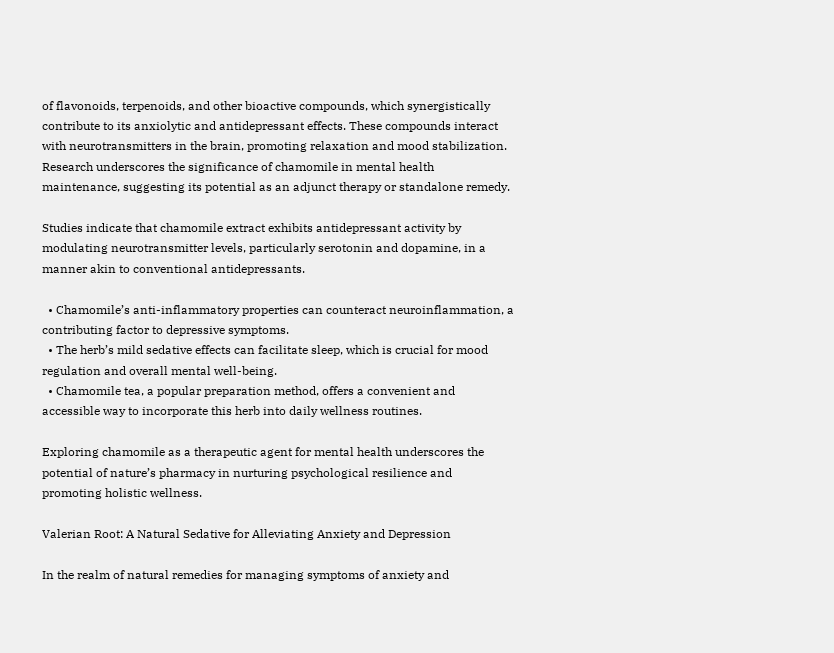of flavonoids, terpenoids, and other bioactive compounds, which synergistically contribute to its anxiolytic and antidepressant effects. These compounds interact with neurotransmitters in the brain, promoting relaxation and mood stabilization. Research underscores the significance of chamomile in mental health maintenance, suggesting its potential as an adjunct therapy or standalone remedy.

Studies indicate that chamomile extract exhibits antidepressant activity by modulating neurotransmitter levels, particularly serotonin and dopamine, in a manner akin to conventional antidepressants.

  • Chamomile’s anti-inflammatory properties can counteract neuroinflammation, a contributing factor to depressive symptoms.
  • The herb’s mild sedative effects can facilitate sleep, which is crucial for mood regulation and overall mental well-being.
  • Chamomile tea, a popular preparation method, offers a convenient and accessible way to incorporate this herb into daily wellness routines.

Exploring chamomile as a therapeutic agent for mental health underscores the potential of nature’s pharmacy in nurturing psychological resilience and promoting holistic wellness.

Valerian Root: A Natural Sedative for Alleviating Anxiety and Depression

In the realm of natural remedies for managing symptoms of anxiety and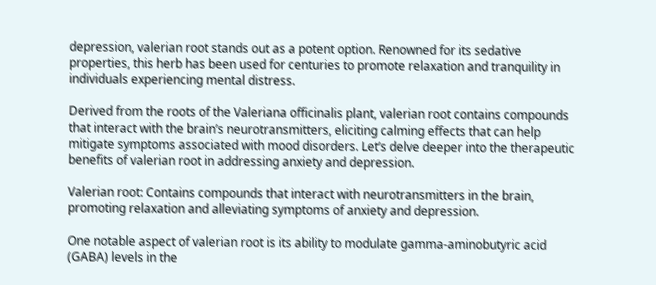depression, valerian root stands out as a potent option. Renowned for its sedative properties, this herb has been used for centuries to promote relaxation and tranquility in individuals experiencing mental distress.

Derived from the roots of the Valeriana officinalis plant, valerian root contains compounds that interact with the brain’s neurotransmitters, eliciting calming effects that can help mitigate symptoms associated with mood disorders. Let’s delve deeper into the therapeutic benefits of valerian root in addressing anxiety and depression.

Valerian root: Contains compounds that interact with neurotransmitters in the brain, promoting relaxation and alleviating symptoms of anxiety and depression.

One notable aspect of valerian root is its ability to modulate gamma-aminobutyric acid (GABA) levels in the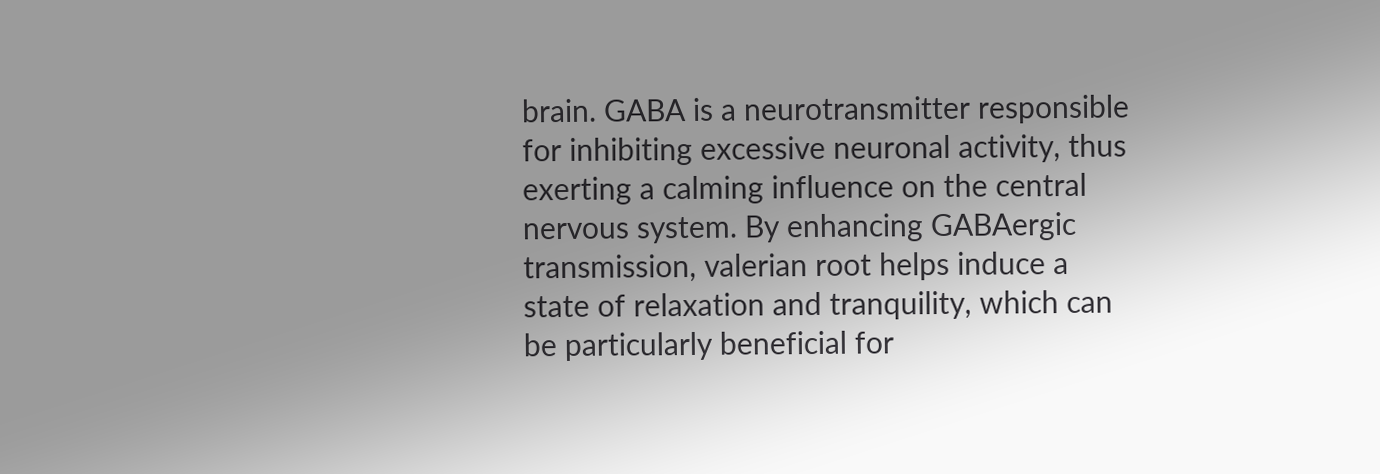brain. GABA is a neurotransmitter responsible for inhibiting excessive neuronal activity, thus exerting a calming influence on the central nervous system. By enhancing GABAergic transmission, valerian root helps induce a state of relaxation and tranquility, which can be particularly beneficial for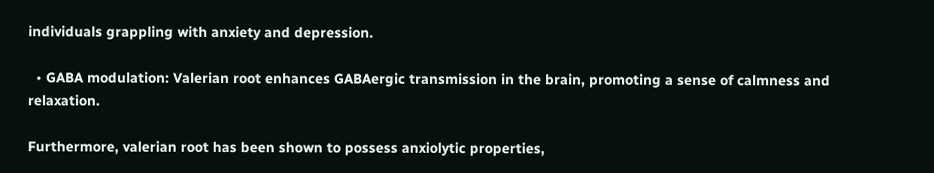individuals grappling with anxiety and depression.

  • GABA modulation: Valerian root enhances GABAergic transmission in the brain, promoting a sense of calmness and relaxation.

Furthermore, valerian root has been shown to possess anxiolytic properties,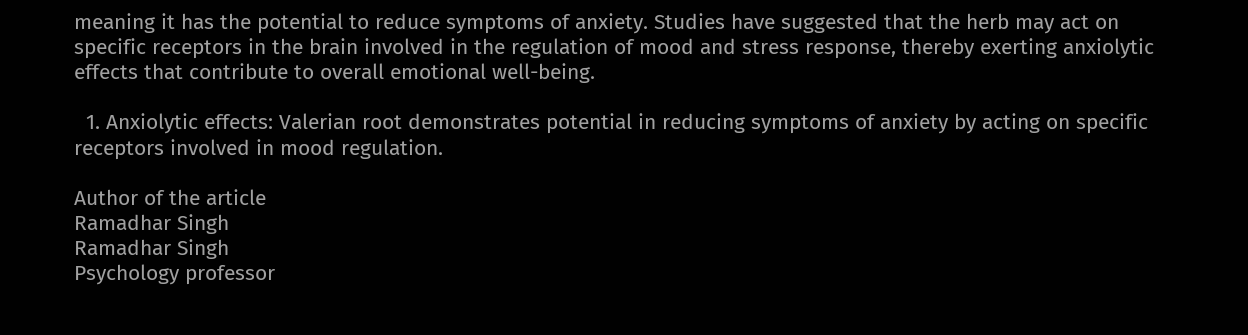meaning it has the potential to reduce symptoms of anxiety. Studies have suggested that the herb may act on specific receptors in the brain involved in the regulation of mood and stress response, thereby exerting anxiolytic effects that contribute to overall emotional well-being.

  1. Anxiolytic effects: Valerian root demonstrates potential in reducing symptoms of anxiety by acting on specific receptors involved in mood regulation.

Author of the article
Ramadhar Singh
Ramadhar Singh
Psychology professor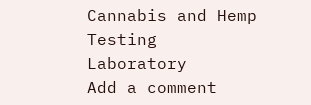Cannabis and Hemp Testing Laboratory
Add a comment